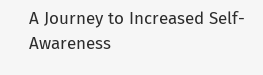A Journey to Increased Self-Awareness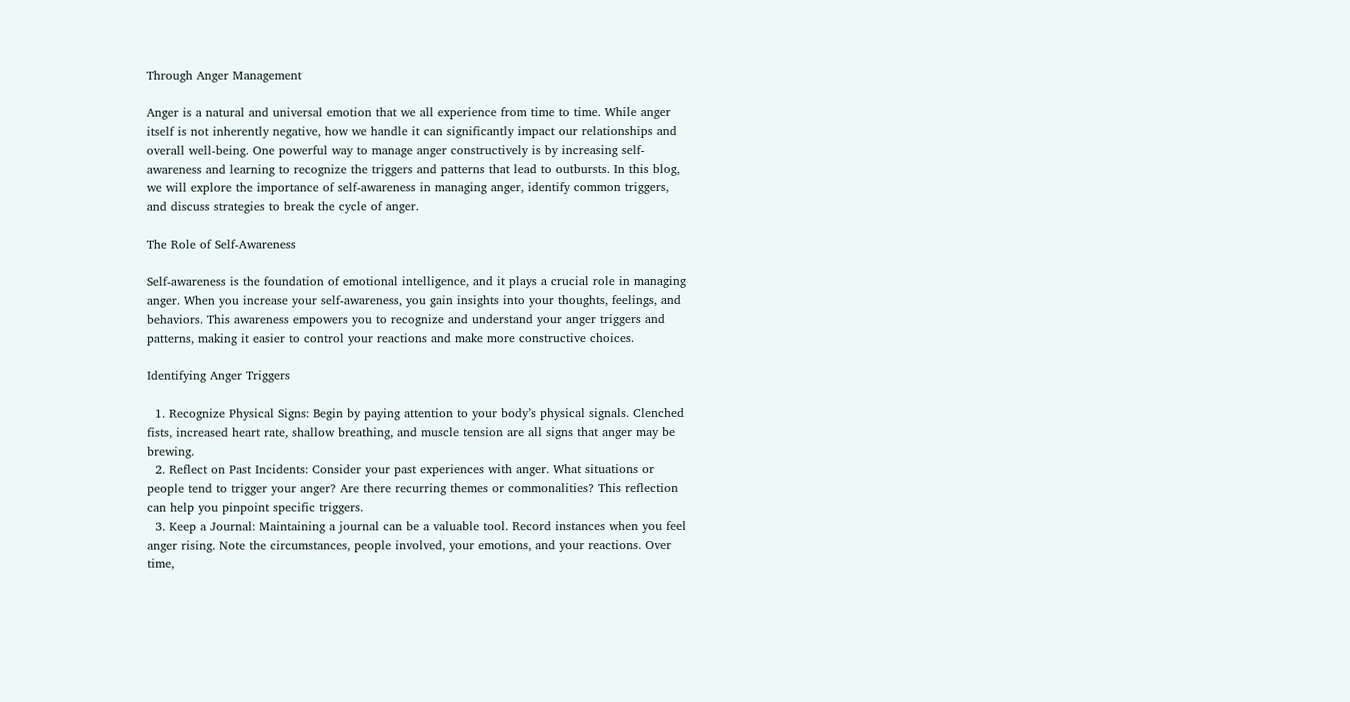Through Anger Management

Anger is a natural and universal emotion that we all experience from time to time. While anger itself is not inherently negative, how we handle it can significantly impact our relationships and overall well-being. One powerful way to manage anger constructively is by increasing self-awareness and learning to recognize the triggers and patterns that lead to outbursts. In this blog, we will explore the importance of self-awareness in managing anger, identify common triggers, and discuss strategies to break the cycle of anger.

The Role of Self-Awareness

Self-awareness is the foundation of emotional intelligence, and it plays a crucial role in managing anger. When you increase your self-awareness, you gain insights into your thoughts, feelings, and behaviors. This awareness empowers you to recognize and understand your anger triggers and patterns, making it easier to control your reactions and make more constructive choices.

Identifying Anger Triggers

  1. Recognize Physical Signs: Begin by paying attention to your body’s physical signals. Clenched fists, increased heart rate, shallow breathing, and muscle tension are all signs that anger may be brewing.
  2. Reflect on Past Incidents: Consider your past experiences with anger. What situations or people tend to trigger your anger? Are there recurring themes or commonalities? This reflection can help you pinpoint specific triggers.
  3. Keep a Journal: Maintaining a journal can be a valuable tool. Record instances when you feel anger rising. Note the circumstances, people involved, your emotions, and your reactions. Over time,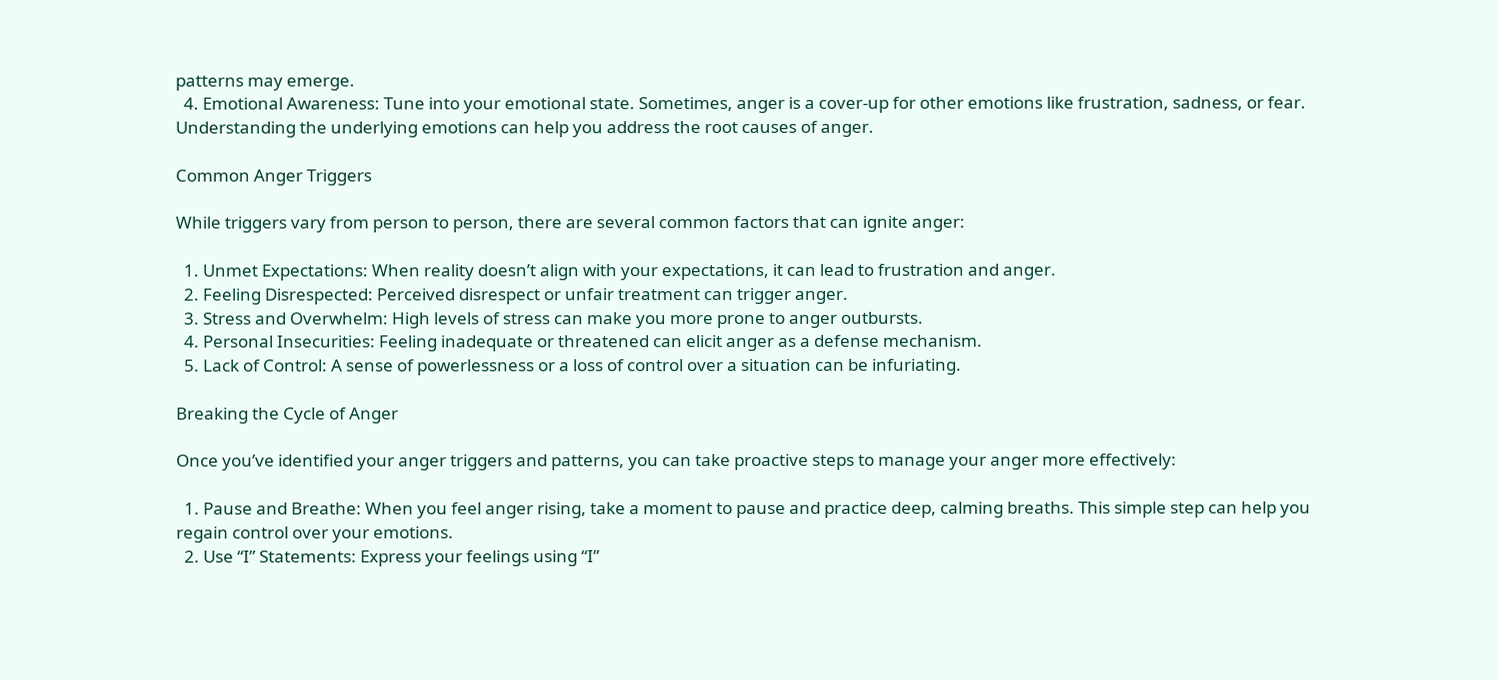patterns may emerge.
  4. Emotional Awareness: Tune into your emotional state. Sometimes, anger is a cover-up for other emotions like frustration, sadness, or fear. Understanding the underlying emotions can help you address the root causes of anger.

Common Anger Triggers

While triggers vary from person to person, there are several common factors that can ignite anger:

  1. Unmet Expectations: When reality doesn’t align with your expectations, it can lead to frustration and anger.
  2. Feeling Disrespected: Perceived disrespect or unfair treatment can trigger anger.
  3. Stress and Overwhelm: High levels of stress can make you more prone to anger outbursts.
  4. Personal Insecurities: Feeling inadequate or threatened can elicit anger as a defense mechanism.
  5. Lack of Control: A sense of powerlessness or a loss of control over a situation can be infuriating.

Breaking the Cycle of Anger

Once you’ve identified your anger triggers and patterns, you can take proactive steps to manage your anger more effectively:

  1. Pause and Breathe: When you feel anger rising, take a moment to pause and practice deep, calming breaths. This simple step can help you regain control over your emotions.
  2. Use “I” Statements: Express your feelings using “I”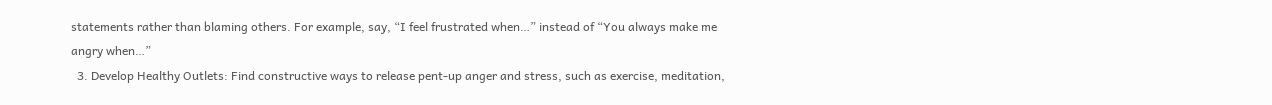statements rather than blaming others. For example, say, “I feel frustrated when…” instead of “You always make me angry when…”
  3. Develop Healthy Outlets: Find constructive ways to release pent-up anger and stress, such as exercise, meditation,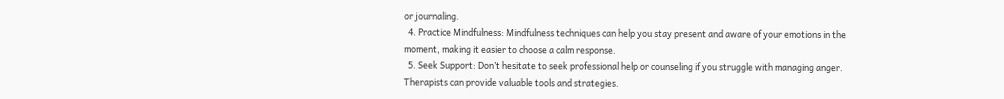or journaling.
  4. Practice Mindfulness: Mindfulness techniques can help you stay present and aware of your emotions in the moment, making it easier to choose a calm response.
  5. Seek Support: Don’t hesitate to seek professional help or counseling if you struggle with managing anger. Therapists can provide valuable tools and strategies.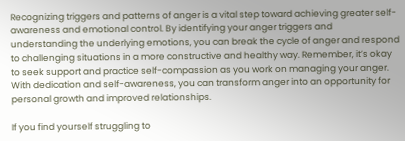Recognizing triggers and patterns of anger is a vital step toward achieving greater self-awareness and emotional control. By identifying your anger triggers and understanding the underlying emotions, you can break the cycle of anger and respond to challenging situations in a more constructive and healthy way. Remember, it’s okay to seek support and practice self-compassion as you work on managing your anger. With dedication and self-awareness, you can transform anger into an opportunity for personal growth and improved relationships.

If you find yourself struggling to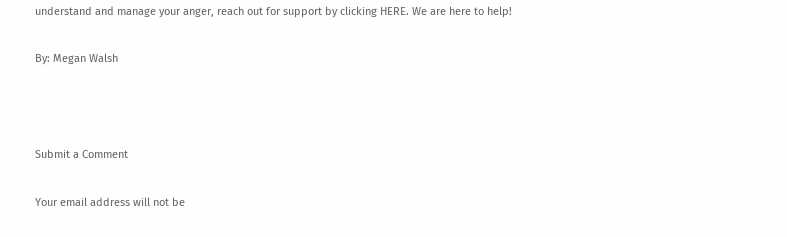understand and manage your anger, reach out for support by clicking HERE. We are here to help!

By: Megan Walsh



Submit a Comment

Your email address will not be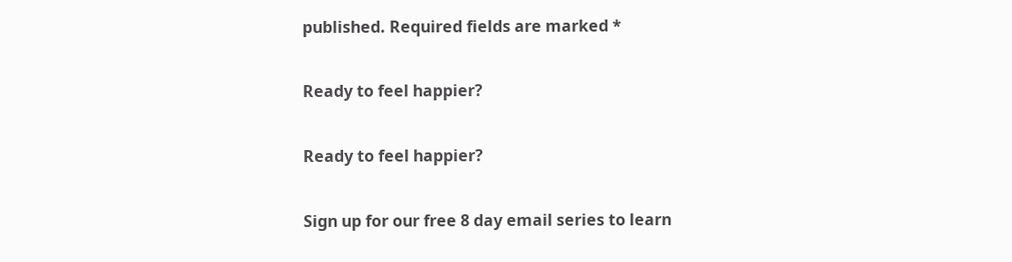published. Required fields are marked *

Ready to feel happier?

Ready to feel happier?

Sign up for our free 8 day email series to learn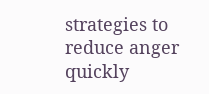strategies to reduce anger quickly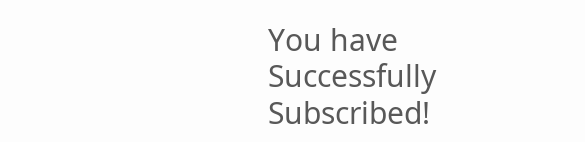You have Successfully Subscribed!